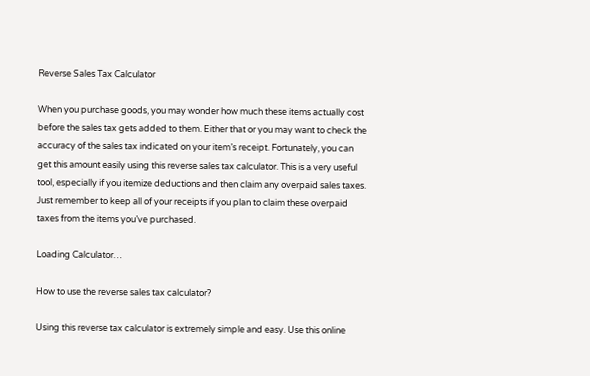Reverse Sales Tax Calculator

When you purchase goods, you may wonder how much these items actually cost before the sales tax gets added to them. Either that or you may want to check the accuracy of the sales tax indicated on your item’s receipt. Fortunately, you can get this amount easily using this reverse sales tax calculator. This is a very useful tool, especially if you itemize deductions and then claim any overpaid sales taxes. Just remember to keep all of your receipts if you plan to claim these overpaid taxes from the items you’ve purchased.

Loading Calculator…

How to use the reverse sales tax calculator?

Using this reverse tax calculator is extremely simple and easy. Use this online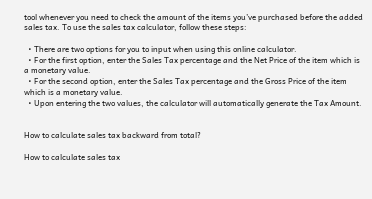tool whenever you need to check the amount of the items you’ve purchased before the added sales tax. To use the sales tax calculator, follow these steps:

  • There are two options for you to input when using this online calculator.
  • For the first option, enter the Sales Tax percentage and the Net Price of the item which is a monetary value.
  • For the second option, enter the Sales Tax percentage and the Gross Price of the item which is a monetary value.
  • Upon entering the two values, the calculator will automatically generate the Tax Amount.


How to calculate sales tax backward from total?

How to calculate sales tax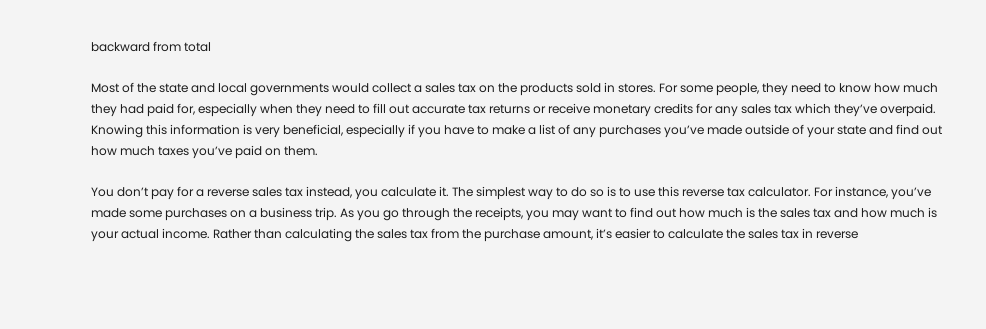backward from total

Most of the state and local governments would collect a sales tax on the products sold in stores. For some people, they need to know how much they had paid for, especially when they need to fill out accurate tax returns or receive monetary credits for any sales tax which they’ve overpaid. Knowing this information is very beneficial, especially if you have to make a list of any purchases you’ve made outside of your state and find out how much taxes you’ve paid on them.

You don’t pay for a reverse sales tax instead, you calculate it. The simplest way to do so is to use this reverse tax calculator. For instance, you’ve made some purchases on a business trip. As you go through the receipts, you may want to find out how much is the sales tax and how much is your actual income. Rather than calculating the sales tax from the purchase amount, it’s easier to calculate the sales tax in reverse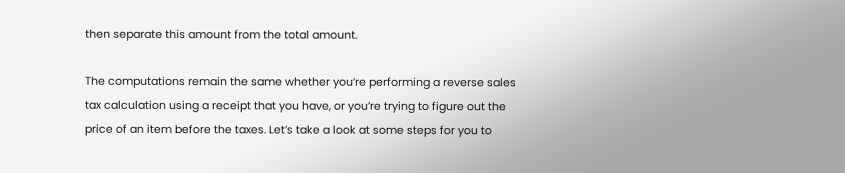then separate this amount from the total amount.

The computations remain the same whether you’re performing a reverse sales tax calculation using a receipt that you have, or you’re trying to figure out the price of an item before the taxes. Let’s take a look at some steps for you to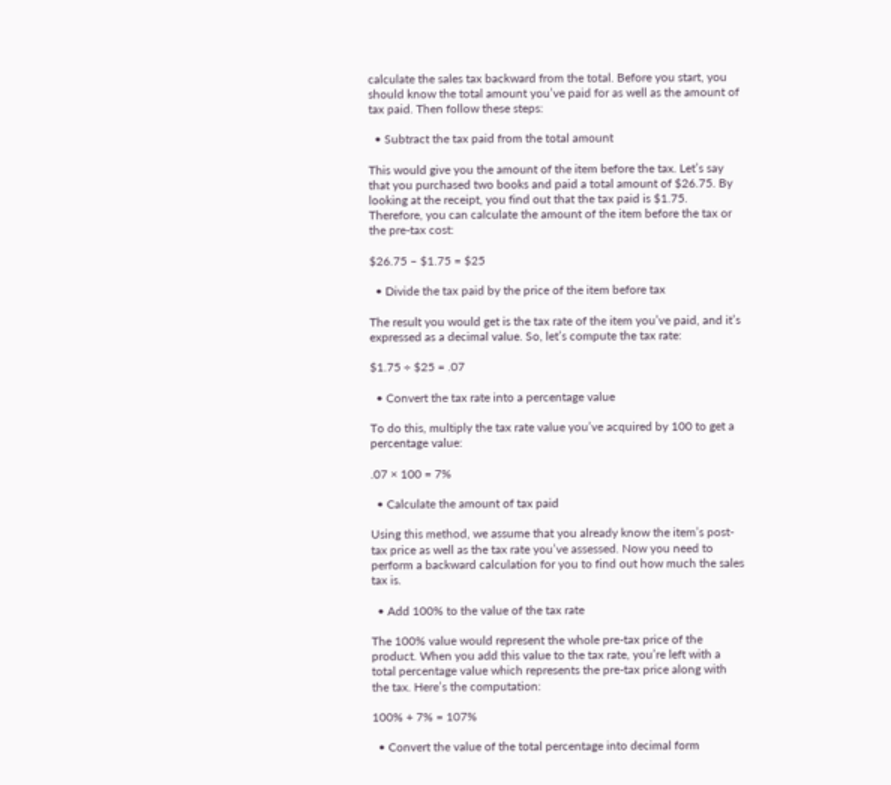calculate the sales tax backward from the total. Before you start, you should know the total amount you’ve paid for as well as the amount of tax paid. Then follow these steps:

  • Subtract the tax paid from the total amount

This would give you the amount of the item before the tax. Let’s say that you purchased two books and paid a total amount of $26.75. By looking at the receipt, you find out that the tax paid is $1.75. Therefore, you can calculate the amount of the item before the tax or the pre-tax cost:

$26.75 – $1.75 = $25

  • Divide the tax paid by the price of the item before tax

The result you would get is the tax rate of the item you’ve paid, and it’s expressed as a decimal value. So, let’s compute the tax rate:

$1.75 ÷ $25 = .07

  • Convert the tax rate into a percentage value

To do this, multiply the tax rate value you’ve acquired by 100 to get a percentage value:

.07 × 100 = 7%

  • Calculate the amount of tax paid

Using this method, we assume that you already know the item’s post-tax price as well as the tax rate you’ve assessed. Now you need to perform a backward calculation for you to find out how much the sales tax is.

  • Add 100% to the value of the tax rate

The 100% value would represent the whole pre-tax price of the product. When you add this value to the tax rate, you’re left with a total percentage value which represents the pre-tax price along with the tax. Here’s the computation:

100% + 7% = 107%

  • Convert the value of the total percentage into decimal form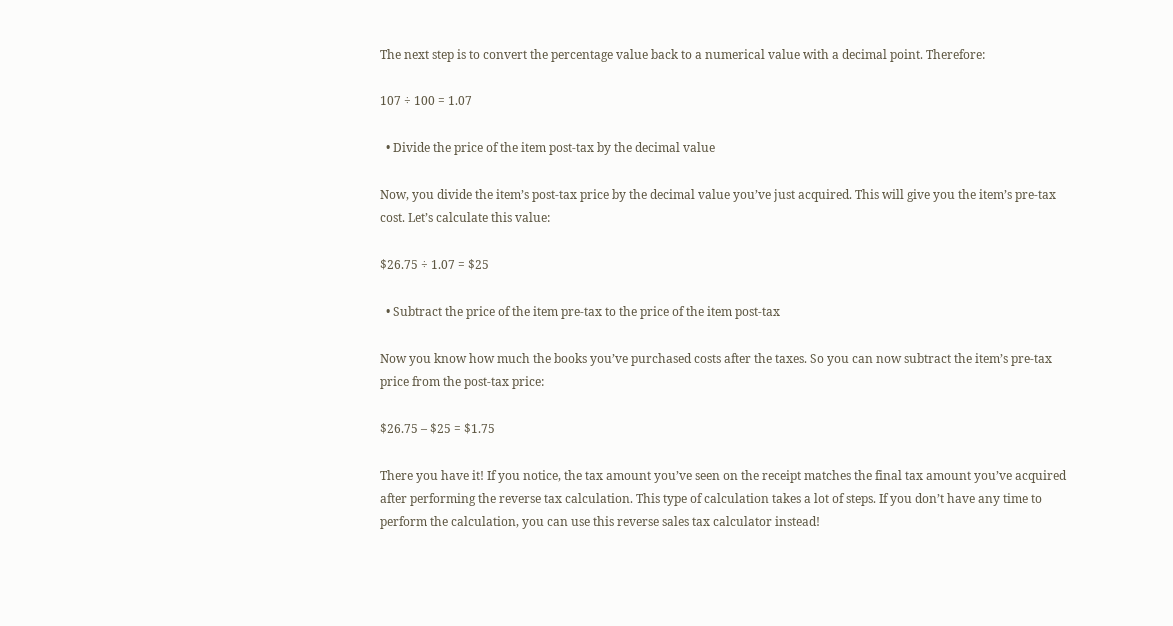The next step is to convert the percentage value back to a numerical value with a decimal point. Therefore:

107 ÷ 100 = 1.07

  • Divide the price of the item post-tax by the decimal value

Now, you divide the item’s post-tax price by the decimal value you’ve just acquired. This will give you the item’s pre-tax cost. Let’s calculate this value:

$26.75 ÷ 1.07 = $25

  • Subtract the price of the item pre-tax to the price of the item post-tax

Now you know how much the books you’ve purchased costs after the taxes. So you can now subtract the item’s pre-tax price from the post-tax price:

$26.75 – $25 = $1.75

There you have it! If you notice, the tax amount you’ve seen on the receipt matches the final tax amount you’ve acquired after performing the reverse tax calculation. This type of calculation takes a lot of steps. If you don’t have any time to perform the calculation, you can use this reverse sales tax calculator instead!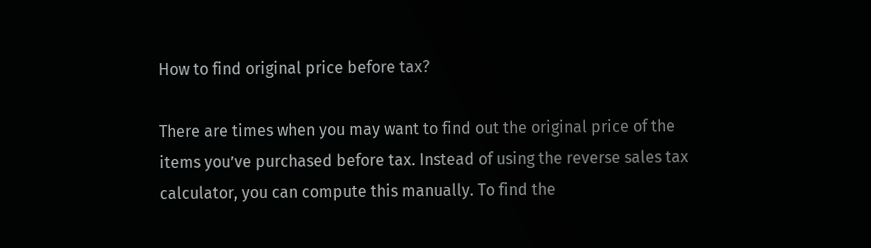How to find original price before tax?

There are times when you may want to find out the original price of the items you’ve purchased before tax. Instead of using the reverse sales tax calculator, you can compute this manually. To find the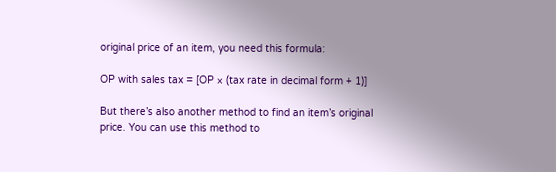original price of an item, you need this formula:

OP with sales tax = [OP × (tax rate in decimal form + 1)]

But there’s also another method to find an item’s original price. You can use this method to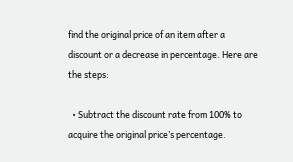find the original price of an item after a discount or a decrease in percentage. Here are the steps:

  • Subtract the discount rate from 100% to acquire the original price’s percentage.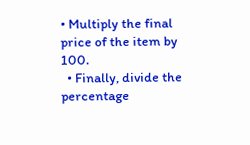• Multiply the final price of the item by 100.
  • Finally, divide the percentage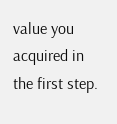value you acquired in the first step.